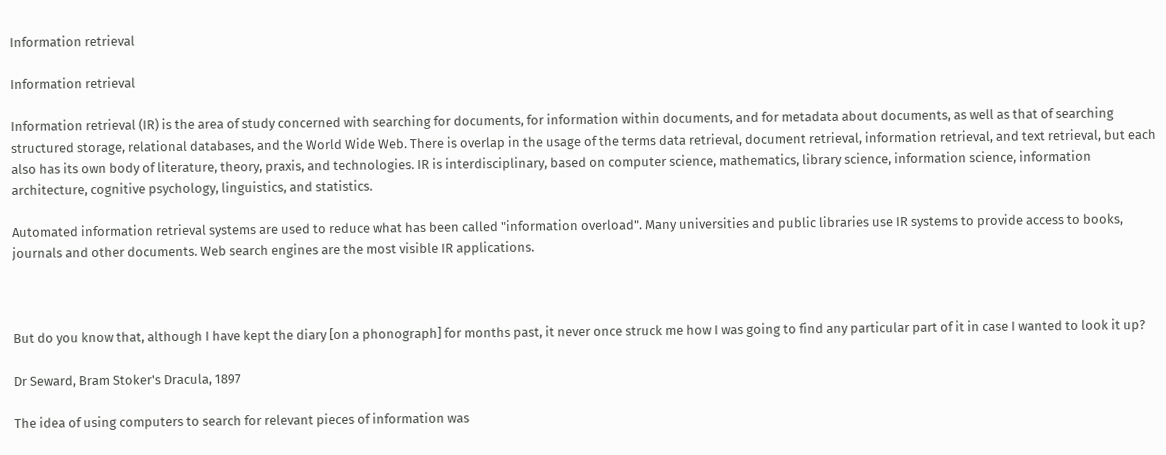Information retrieval

Information retrieval

Information retrieval (IR) is the area of study concerned with searching for documents, for information within documents, and for metadata about documents, as well as that of searching structured storage, relational databases, and the World Wide Web. There is overlap in the usage of the terms data retrieval, document retrieval, information retrieval, and text retrieval, but each also has its own body of literature, theory, praxis, and technologies. IR is interdisciplinary, based on computer science, mathematics, library science, information science, information architecture, cognitive psychology, linguistics, and statistics.

Automated information retrieval systems are used to reduce what has been called "information overload". Many universities and public libraries use IR systems to provide access to books, journals and other documents. Web search engines are the most visible IR applications.



But do you know that, although I have kept the diary [on a phonograph] for months past, it never once struck me how I was going to find any particular part of it in case I wanted to look it up?

Dr Seward, Bram Stoker's Dracula, 1897

The idea of using computers to search for relevant pieces of information was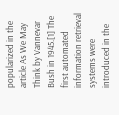popularized in the article As We May Think by Vannevar Bush in 1945.[1] The first automated information retrieval systems were introduced in the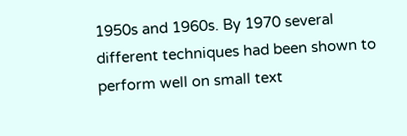1950s and 1960s. By 1970 several different techniques had been shown to perform well on small text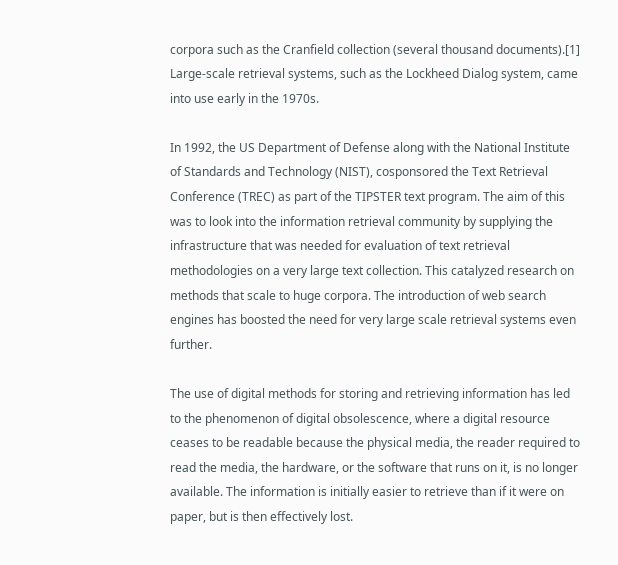corpora such as the Cranfield collection (several thousand documents).[1] Large-scale retrieval systems, such as the Lockheed Dialog system, came into use early in the 1970s.

In 1992, the US Department of Defense along with the National Institute of Standards and Technology (NIST), cosponsored the Text Retrieval Conference (TREC) as part of the TIPSTER text program. The aim of this was to look into the information retrieval community by supplying the infrastructure that was needed for evaluation of text retrieval methodologies on a very large text collection. This catalyzed research on methods that scale to huge corpora. The introduction of web search engines has boosted the need for very large scale retrieval systems even further.

The use of digital methods for storing and retrieving information has led to the phenomenon of digital obsolescence, where a digital resource ceases to be readable because the physical media, the reader required to read the media, the hardware, or the software that runs on it, is no longer available. The information is initially easier to retrieve than if it were on paper, but is then effectively lost.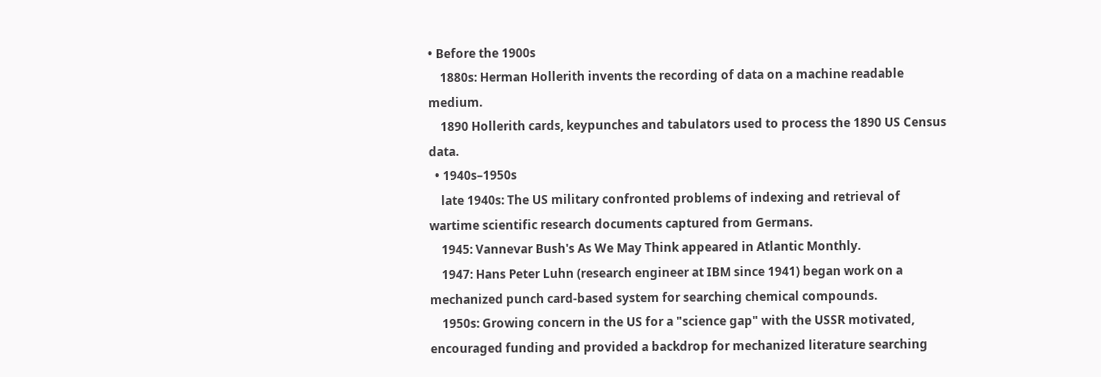• Before the 1900s
    1880s: Herman Hollerith invents the recording of data on a machine readable medium.
    1890 Hollerith cards, keypunches and tabulators used to process the 1890 US Census data.
  • 1940s–1950s
    late 1940s: The US military confronted problems of indexing and retrieval of wartime scientific research documents captured from Germans.
    1945: Vannevar Bush's As We May Think appeared in Atlantic Monthly.
    1947: Hans Peter Luhn (research engineer at IBM since 1941) began work on a mechanized punch card-based system for searching chemical compounds.
    1950s: Growing concern in the US for a "science gap" with the USSR motivated, encouraged funding and provided a backdrop for mechanized literature searching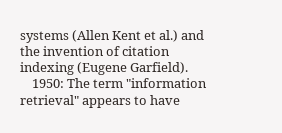systems (Allen Kent et al.) and the invention of citation indexing (Eugene Garfield).
    1950: The term "information retrieval" appears to have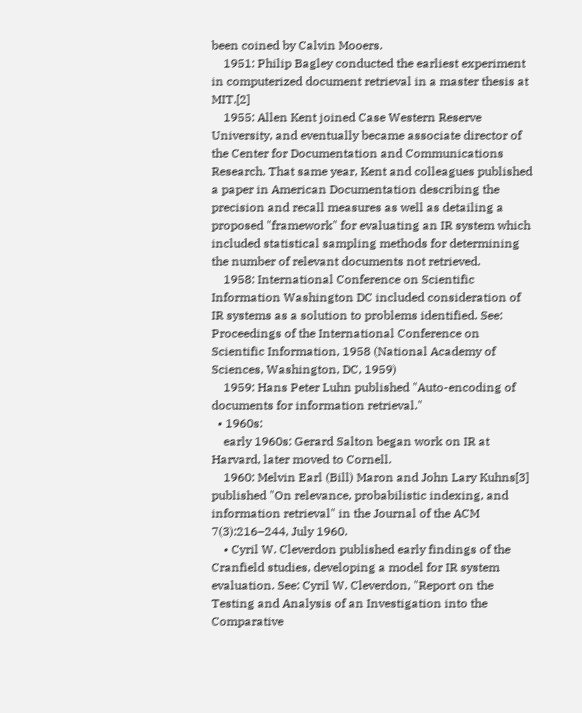been coined by Calvin Mooers.
    1951: Philip Bagley conducted the earliest experiment in computerized document retrieval in a master thesis at MIT.[2]
    1955: Allen Kent joined Case Western Reserve University, and eventually became associate director of the Center for Documentation and Communications Research. That same year, Kent and colleagues published a paper in American Documentation describing the precision and recall measures as well as detailing a proposed "framework" for evaluating an IR system which included statistical sampling methods for determining the number of relevant documents not retrieved.
    1958: International Conference on Scientific Information Washington DC included consideration of IR systems as a solution to problems identified. See: Proceedings of the International Conference on Scientific Information, 1958 (National Academy of Sciences, Washington, DC, 1959)
    1959: Hans Peter Luhn published "Auto-encoding of documents for information retrieval."
  • 1960s:
    early 1960s: Gerard Salton began work on IR at Harvard, later moved to Cornell.
    1960: Melvin Earl (Bill) Maron and John Lary Kuhns[3] published "On relevance, probabilistic indexing, and information retrieval" in the Journal of the ACM 7(3):216–244, July 1960.
    • Cyril W. Cleverdon published early findings of the Cranfield studies, developing a model for IR system evaluation. See: Cyril W. Cleverdon, "Report on the Testing and Analysis of an Investigation into the Comparative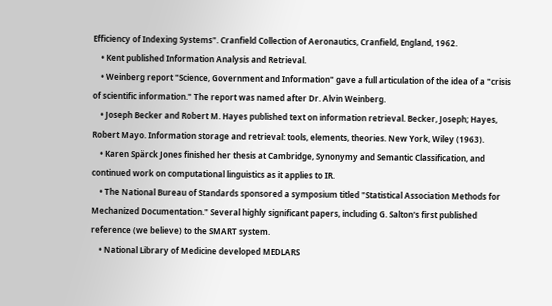Efficiency of Indexing Systems". Cranfield Collection of Aeronautics, Cranfield, England, 1962.
    • Kent published Information Analysis and Retrieval.
    • Weinberg report "Science, Government and Information" gave a full articulation of the idea of a "crisis of scientific information." The report was named after Dr. Alvin Weinberg.
    • Joseph Becker and Robert M. Hayes published text on information retrieval. Becker, Joseph; Hayes, Robert Mayo. Information storage and retrieval: tools, elements, theories. New York, Wiley (1963).
    • Karen Spärck Jones finished her thesis at Cambridge, Synonymy and Semantic Classification, and continued work on computational linguistics as it applies to IR.
    • The National Bureau of Standards sponsored a symposium titled "Statistical Association Methods for Mechanized Documentation." Several highly significant papers, including G. Salton's first published reference (we believe) to the SMART system.
    • National Library of Medicine developed MEDLARS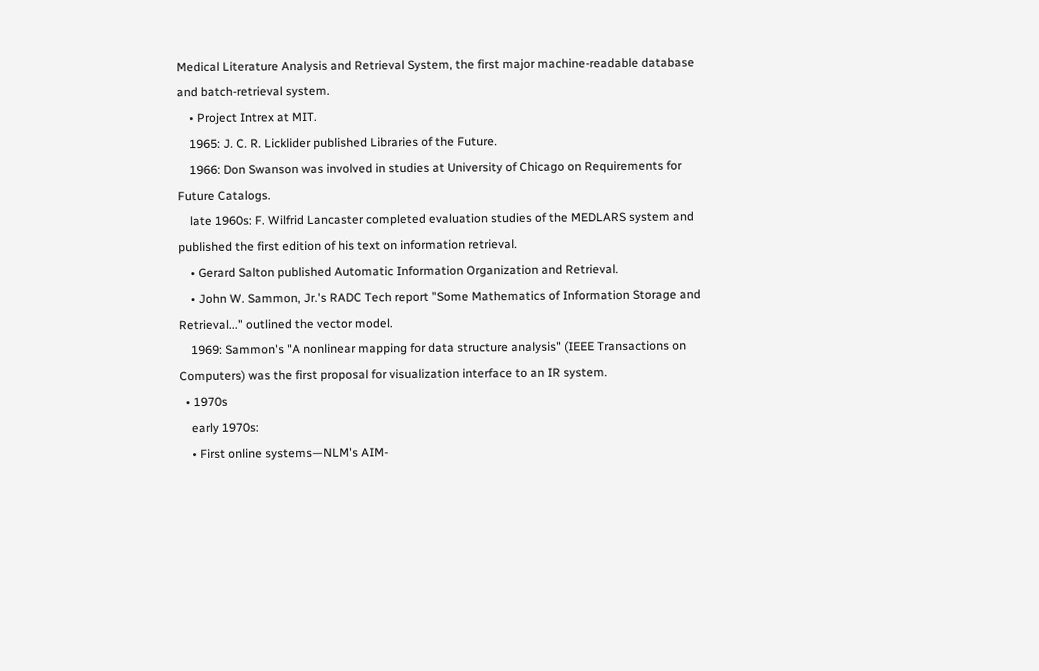Medical Literature Analysis and Retrieval System, the first major machine-readable database and batch-retrieval system.
    • Project Intrex at MIT.
    1965: J. C. R. Licklider published Libraries of the Future.
    1966: Don Swanson was involved in studies at University of Chicago on Requirements for Future Catalogs.
    late 1960s: F. Wilfrid Lancaster completed evaluation studies of the MEDLARS system and published the first edition of his text on information retrieval.
    • Gerard Salton published Automatic Information Organization and Retrieval.
    • John W. Sammon, Jr.'s RADC Tech report "Some Mathematics of Information Storage and Retrieval..." outlined the vector model.
    1969: Sammon's "A nonlinear mapping for data structure analysis" (IEEE Transactions on Computers) was the first proposal for visualization interface to an IR system.
  • 1970s
    early 1970s:
    • First online systems—NLM's AIM-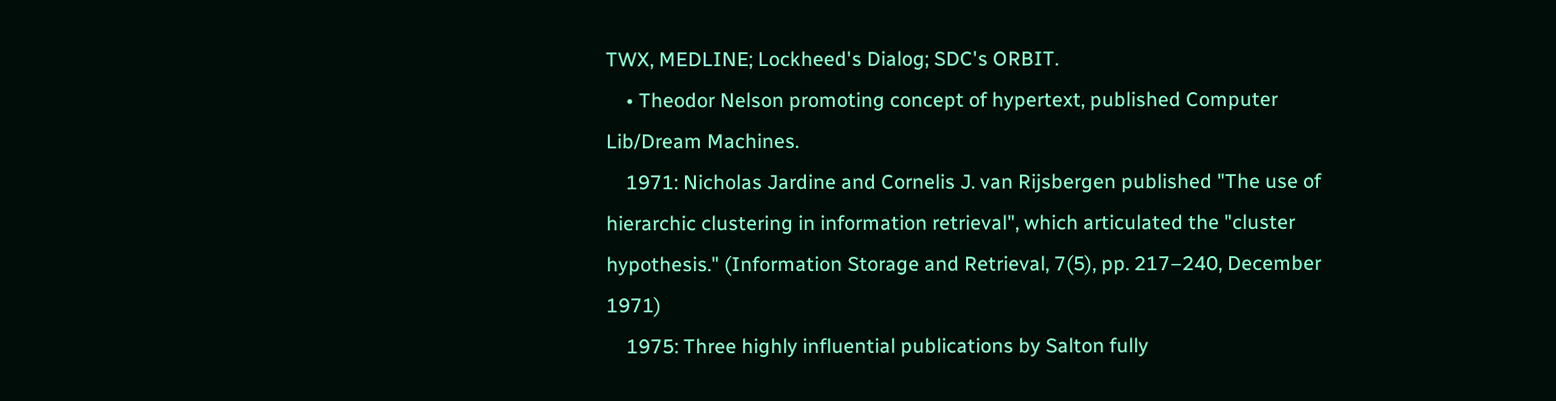TWX, MEDLINE; Lockheed's Dialog; SDC's ORBIT.
    • Theodor Nelson promoting concept of hypertext, published Computer Lib/Dream Machines.
    1971: Nicholas Jardine and Cornelis J. van Rijsbergen published "The use of hierarchic clustering in information retrieval", which articulated the "cluster hypothesis." (Information Storage and Retrieval, 7(5), pp. 217–240, December 1971)
    1975: Three highly influential publications by Salton fully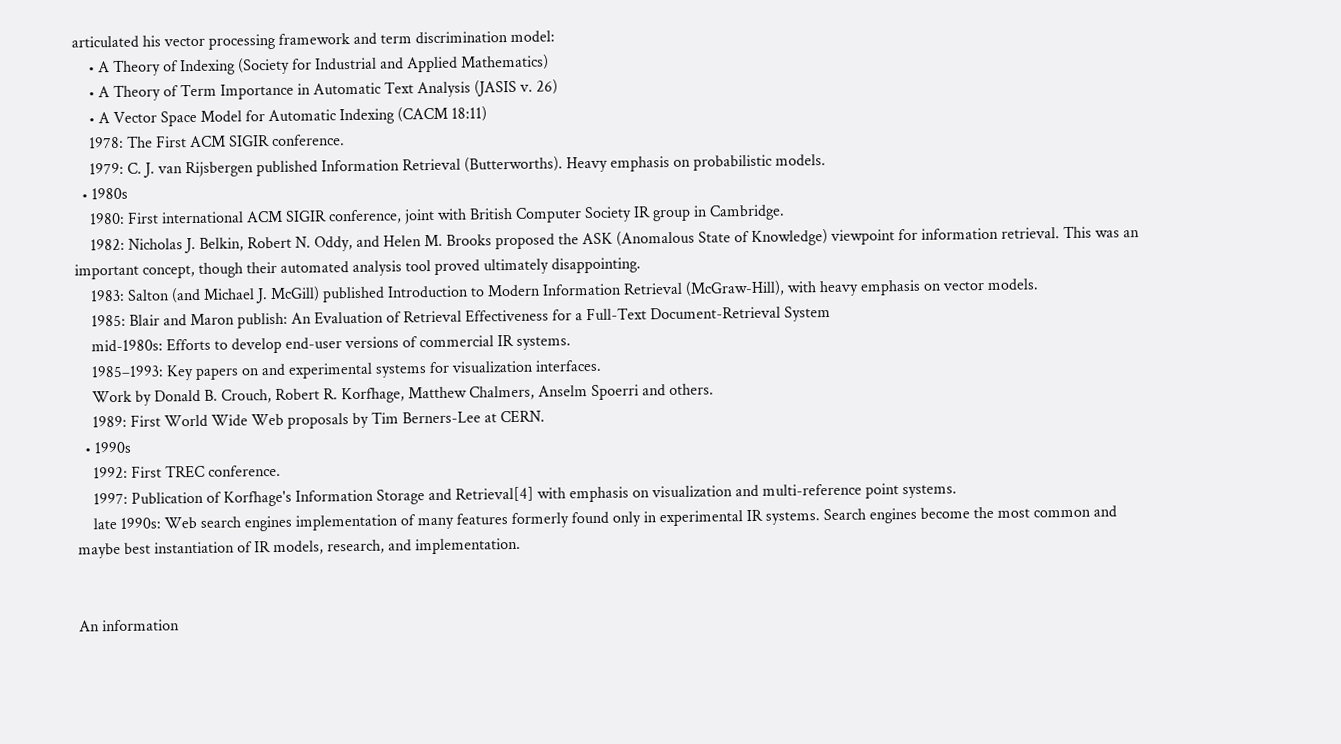articulated his vector processing framework and term discrimination model:
    • A Theory of Indexing (Society for Industrial and Applied Mathematics)
    • A Theory of Term Importance in Automatic Text Analysis (JASIS v. 26)
    • A Vector Space Model for Automatic Indexing (CACM 18:11)
    1978: The First ACM SIGIR conference.
    1979: C. J. van Rijsbergen published Information Retrieval (Butterworths). Heavy emphasis on probabilistic models.
  • 1980s
    1980: First international ACM SIGIR conference, joint with British Computer Society IR group in Cambridge.
    1982: Nicholas J. Belkin, Robert N. Oddy, and Helen M. Brooks proposed the ASK (Anomalous State of Knowledge) viewpoint for information retrieval. This was an important concept, though their automated analysis tool proved ultimately disappointing.
    1983: Salton (and Michael J. McGill) published Introduction to Modern Information Retrieval (McGraw-Hill), with heavy emphasis on vector models.
    1985: Blair and Maron publish: An Evaluation of Retrieval Effectiveness for a Full-Text Document-Retrieval System
    mid-1980s: Efforts to develop end-user versions of commercial IR systems.
    1985–1993: Key papers on and experimental systems for visualization interfaces.
    Work by Donald B. Crouch, Robert R. Korfhage, Matthew Chalmers, Anselm Spoerri and others.
    1989: First World Wide Web proposals by Tim Berners-Lee at CERN.
  • 1990s
    1992: First TREC conference.
    1997: Publication of Korfhage's Information Storage and Retrieval[4] with emphasis on visualization and multi-reference point systems.
    late 1990s: Web search engines implementation of many features formerly found only in experimental IR systems. Search engines become the most common and maybe best instantiation of IR models, research, and implementation.


An information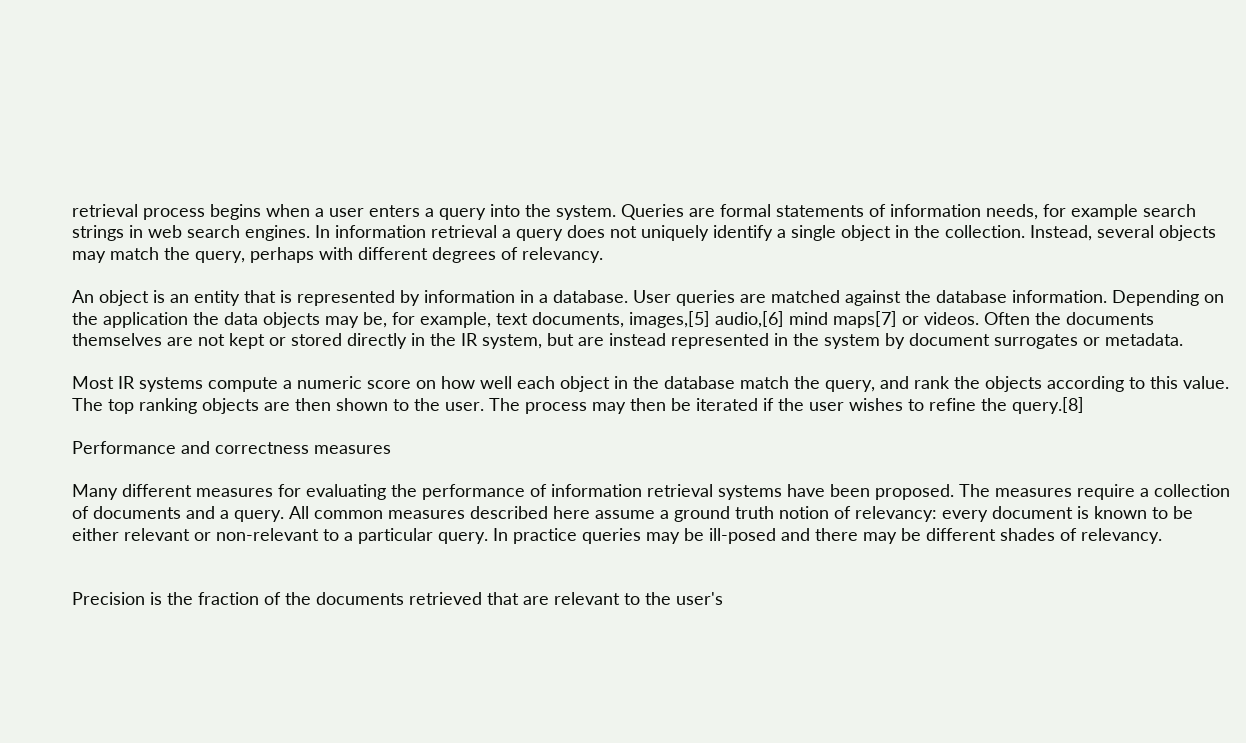retrieval process begins when a user enters a query into the system. Queries are formal statements of information needs, for example search strings in web search engines. In information retrieval a query does not uniquely identify a single object in the collection. Instead, several objects may match the query, perhaps with different degrees of relevancy.

An object is an entity that is represented by information in a database. User queries are matched against the database information. Depending on the application the data objects may be, for example, text documents, images,[5] audio,[6] mind maps[7] or videos. Often the documents themselves are not kept or stored directly in the IR system, but are instead represented in the system by document surrogates or metadata.

Most IR systems compute a numeric score on how well each object in the database match the query, and rank the objects according to this value. The top ranking objects are then shown to the user. The process may then be iterated if the user wishes to refine the query.[8]

Performance and correctness measures

Many different measures for evaluating the performance of information retrieval systems have been proposed. The measures require a collection of documents and a query. All common measures described here assume a ground truth notion of relevancy: every document is known to be either relevant or non-relevant to a particular query. In practice queries may be ill-posed and there may be different shades of relevancy.


Precision is the fraction of the documents retrieved that are relevant to the user's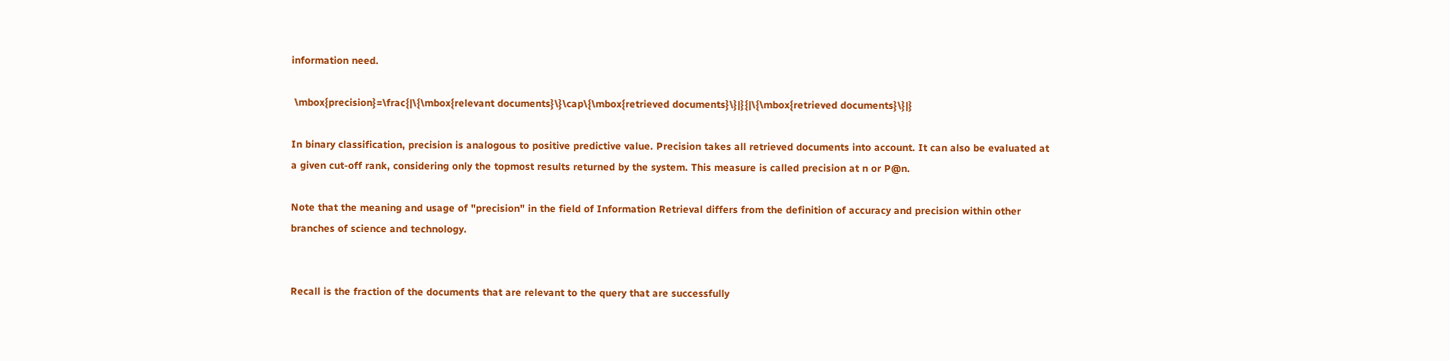information need.

 \mbox{precision}=\frac{|\{\mbox{relevant documents}\}\cap\{\mbox{retrieved documents}\}|}{|\{\mbox{retrieved documents}\}|}

In binary classification, precision is analogous to positive predictive value. Precision takes all retrieved documents into account. It can also be evaluated at a given cut-off rank, considering only the topmost results returned by the system. This measure is called precision at n or P@n.

Note that the meaning and usage of "precision" in the field of Information Retrieval differs from the definition of accuracy and precision within other branches of science and technology.


Recall is the fraction of the documents that are relevant to the query that are successfully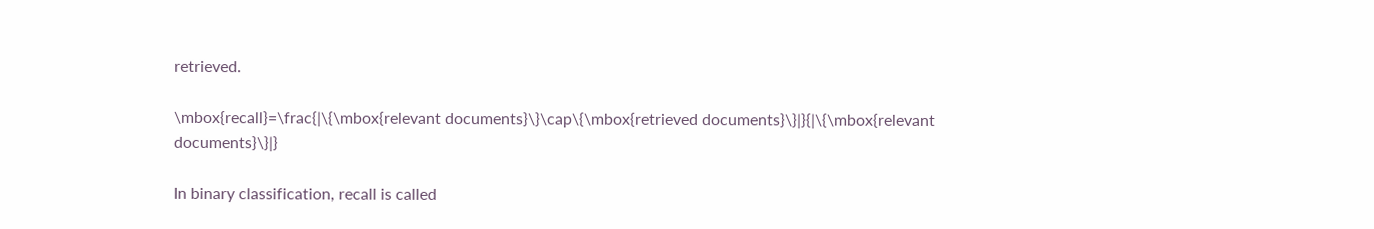retrieved.

\mbox{recall}=\frac{|\{\mbox{relevant documents}\}\cap\{\mbox{retrieved documents}\}|}{|\{\mbox{relevant documents}\}|}

In binary classification, recall is called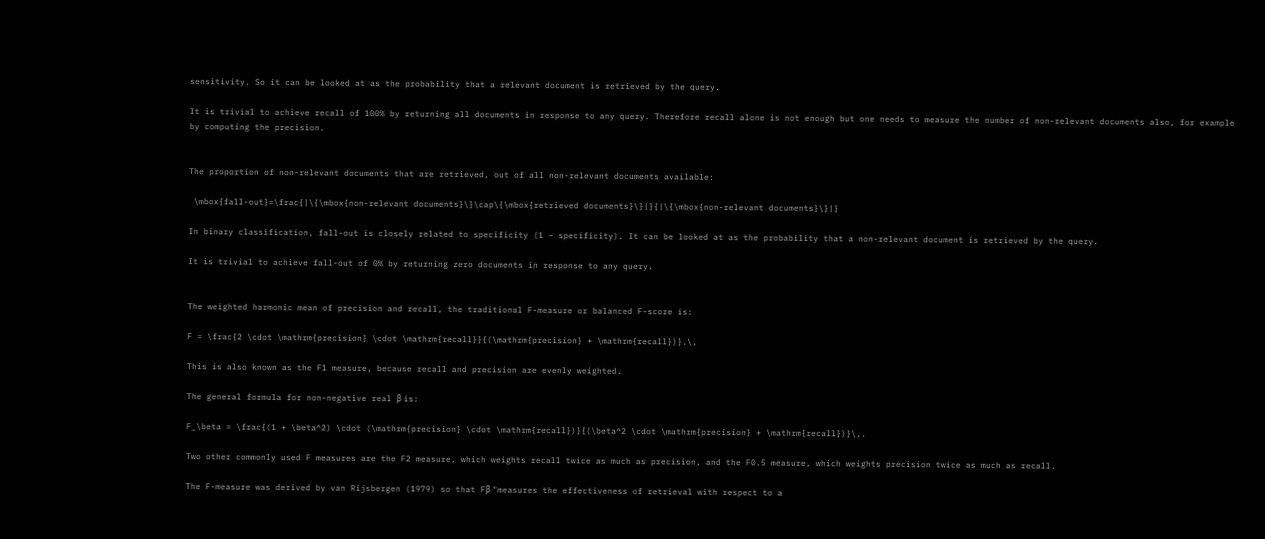sensitivity. So it can be looked at as the probability that a relevant document is retrieved by the query.

It is trivial to achieve recall of 100% by returning all documents in response to any query. Therefore recall alone is not enough but one needs to measure the number of non-relevant documents also, for example by computing the precision.


The proportion of non-relevant documents that are retrieved, out of all non-relevant documents available:

 \mbox{fall-out}=\frac{|\{\mbox{non-relevant documents}\}\cap\{\mbox{retrieved documents}\}|}{|\{\mbox{non-relevant documents}\}|}

In binary classification, fall-out is closely related to specificity (1 − specificity). It can be looked at as the probability that a non-relevant document is retrieved by the query.

It is trivial to achieve fall-out of 0% by returning zero documents in response to any query.


The weighted harmonic mean of precision and recall, the traditional F-measure or balanced F-score is:

F = \frac{2 \cdot \mathrm{precision} \cdot \mathrm{recall}}{(\mathrm{precision} + \mathrm{recall})}.\,

This is also known as the F1 measure, because recall and precision are evenly weighted.

The general formula for non-negative real β is:

F_\beta = \frac{(1 + \beta^2) \cdot (\mathrm{precision} \cdot \mathrm{recall})}{(\beta^2 \cdot \mathrm{precision} + \mathrm{recall})}\,.

Two other commonly used F measures are the F2 measure, which weights recall twice as much as precision, and the F0.5 measure, which weights precision twice as much as recall.

The F-measure was derived by van Rijsbergen (1979) so that Fβ "measures the effectiveness of retrieval with respect to a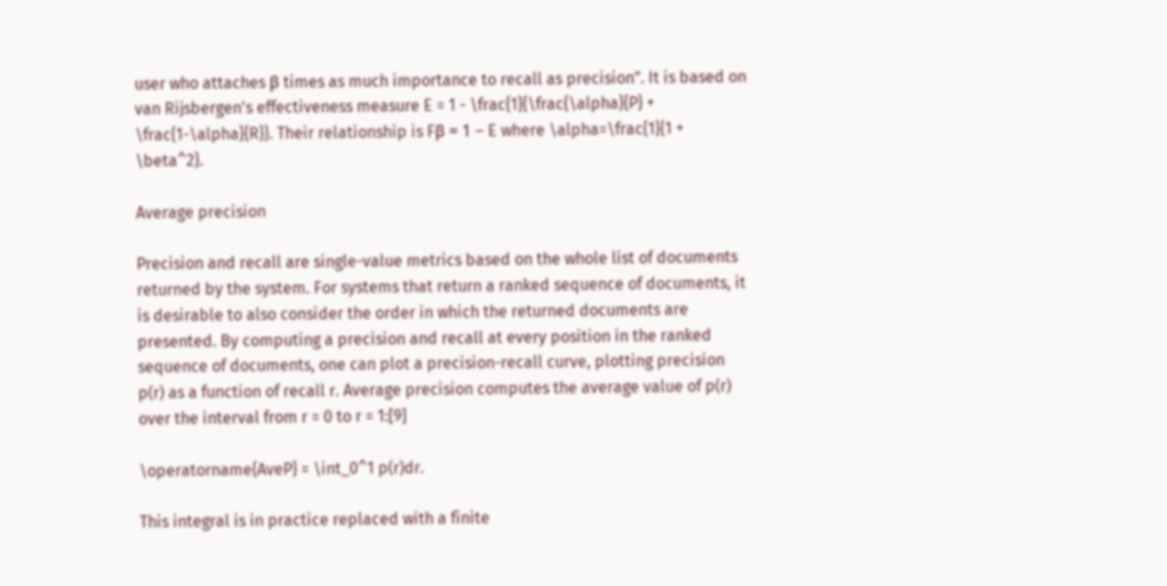user who attaches β times as much importance to recall as precision". It is based on van Rijsbergen's effectiveness measure E = 1 - \frac{1}{\frac{\alpha}{P} + \frac{1-\alpha}{R}}. Their relationship is Fβ = 1 − E where \alpha=\frac{1}{1 + \beta^2}.

Average precision

Precision and recall are single-value metrics based on the whole list of documents returned by the system. For systems that return a ranked sequence of documents, it is desirable to also consider the order in which the returned documents are presented. By computing a precision and recall at every position in the ranked sequence of documents, one can plot a precision-recall curve, plotting precision p(r) as a function of recall r. Average precision computes the average value of p(r) over the interval from r = 0 to r = 1:[9]

\operatorname{AveP} = \int_0^1 p(r)dr.

This integral is in practice replaced with a finite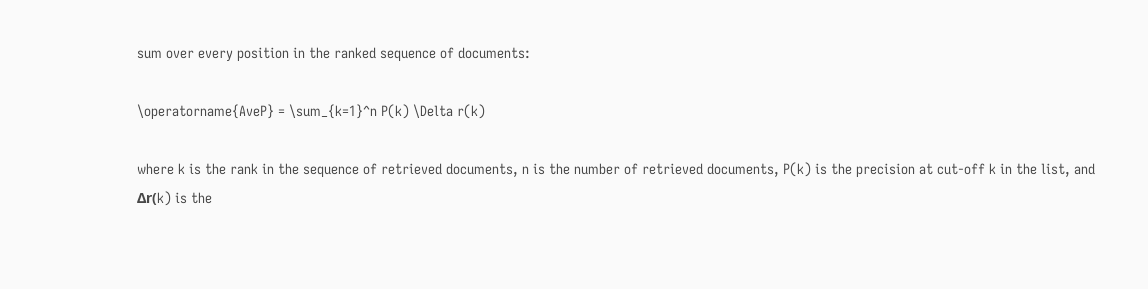sum over every position in the ranked sequence of documents:

\operatorname{AveP} = \sum_{k=1}^n P(k) \Delta r(k)

where k is the rank in the sequence of retrieved documents, n is the number of retrieved documents, P(k) is the precision at cut-off k in the list, and Δr(k) is the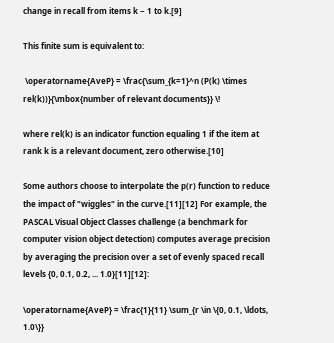change in recall from items k − 1 to k.[9]

This finite sum is equivalent to:

 \operatorname{AveP} = \frac{\sum_{k=1}^n (P(k) \times rel(k))}{\mbox{number of relevant documents}} \!

where rel(k) is an indicator function equaling 1 if the item at rank k is a relevant document, zero otherwise.[10]

Some authors choose to interpolate the p(r) function to reduce the impact of "wiggles" in the curve.[11][12] For example, the PASCAL Visual Object Classes challenge (a benchmark for computer vision object detection) computes average precision by averaging the precision over a set of evenly spaced recall levels {0, 0.1, 0.2, ... 1.0}[11][12]:

\operatorname{AveP} = \frac{1}{11} \sum_{r \in \{0, 0.1, \ldots, 1.0\}}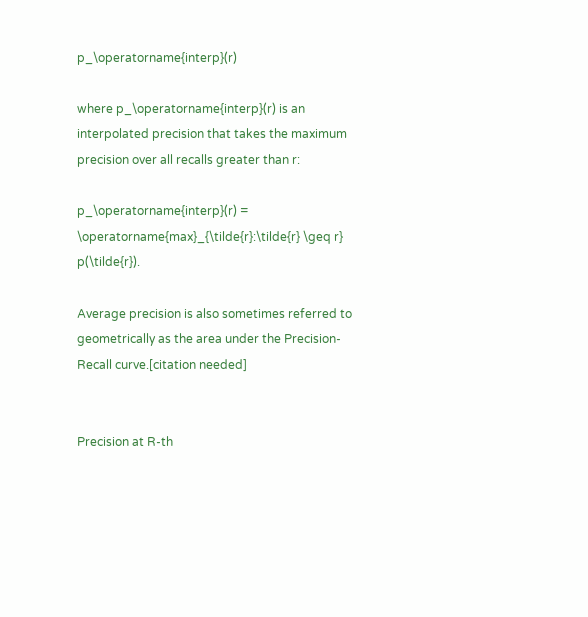p_\operatorname{interp}(r)

where p_\operatorname{interp}(r) is an interpolated precision that takes the maximum precision over all recalls greater than r:

p_\operatorname{interp}(r) = \operatorname{max}_{\tilde{r}:\tilde{r} \geq r} p(\tilde{r}).

Average precision is also sometimes referred to geometrically as the area under the Precision-Recall curve.[citation needed]


Precision at R-th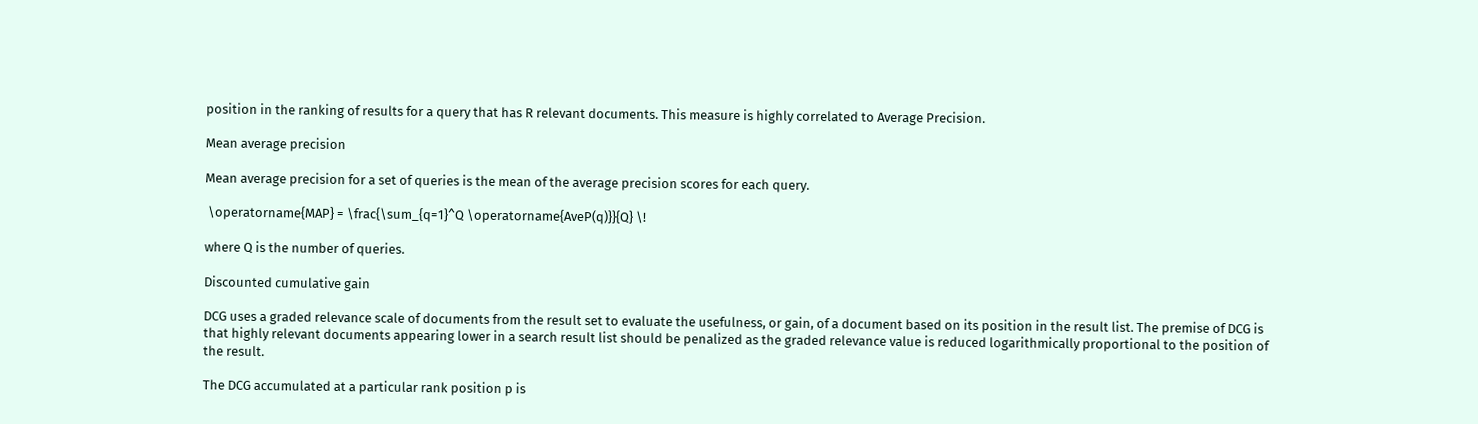position in the ranking of results for a query that has R relevant documents. This measure is highly correlated to Average Precision.

Mean average precision

Mean average precision for a set of queries is the mean of the average precision scores for each query.

 \operatorname{MAP} = \frac{\sum_{q=1}^Q \operatorname{AveP(q)}}{Q} \!

where Q is the number of queries.

Discounted cumulative gain

DCG uses a graded relevance scale of documents from the result set to evaluate the usefulness, or gain, of a document based on its position in the result list. The premise of DCG is that highly relevant documents appearing lower in a search result list should be penalized as the graded relevance value is reduced logarithmically proportional to the position of the result.

The DCG accumulated at a particular rank position p is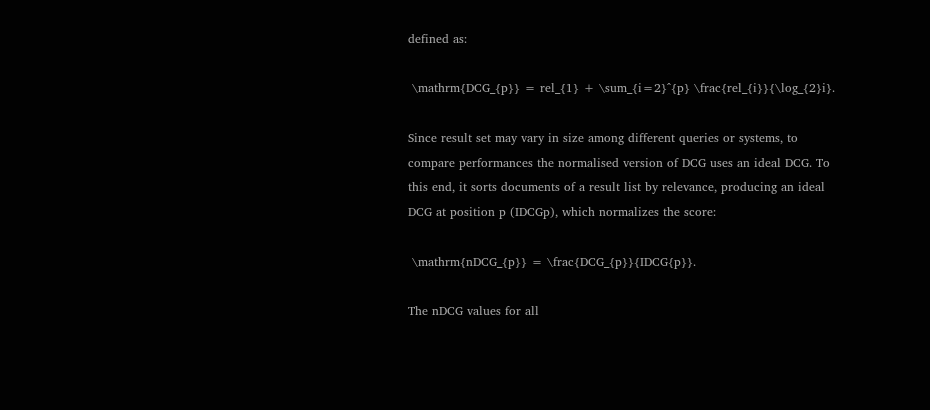defined as:

 \mathrm{DCG_{p}} = rel_{1} + \sum_{i=2}^{p} \frac{rel_{i}}{\log_{2}i}.

Since result set may vary in size among different queries or systems, to compare performances the normalised version of DCG uses an ideal DCG. To this end, it sorts documents of a result list by relevance, producing an ideal DCG at position p (IDCGp), which normalizes the score:

 \mathrm{nDCG_{p}} = \frac{DCG_{p}}{IDCG{p}}.

The nDCG values for all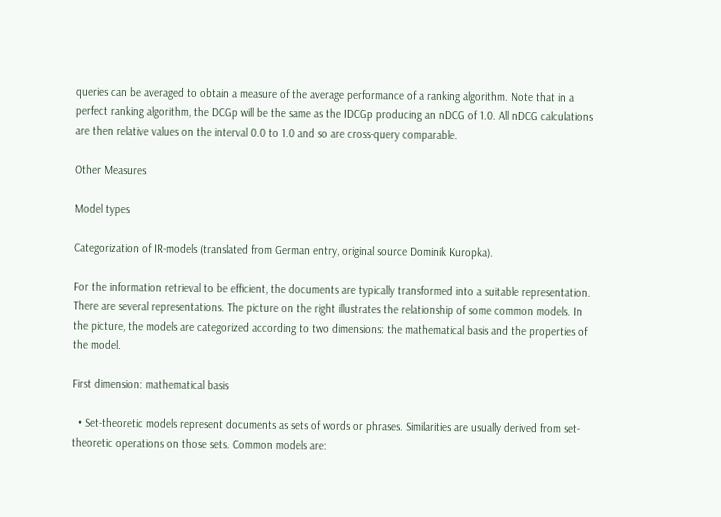queries can be averaged to obtain a measure of the average performance of a ranking algorithm. Note that in a perfect ranking algorithm, the DCGp will be the same as the IDCGp producing an nDCG of 1.0. All nDCG calculations are then relative values on the interval 0.0 to 1.0 and so are cross-query comparable.

Other Measures

Model types

Categorization of IR-models (translated from German entry, original source Dominik Kuropka).

For the information retrieval to be efficient, the documents are typically transformed into a suitable representation. There are several representations. The picture on the right illustrates the relationship of some common models. In the picture, the models are categorized according to two dimensions: the mathematical basis and the properties of the model.

First dimension: mathematical basis

  • Set-theoretic models represent documents as sets of words or phrases. Similarities are usually derived from set-theoretic operations on those sets. Common models are: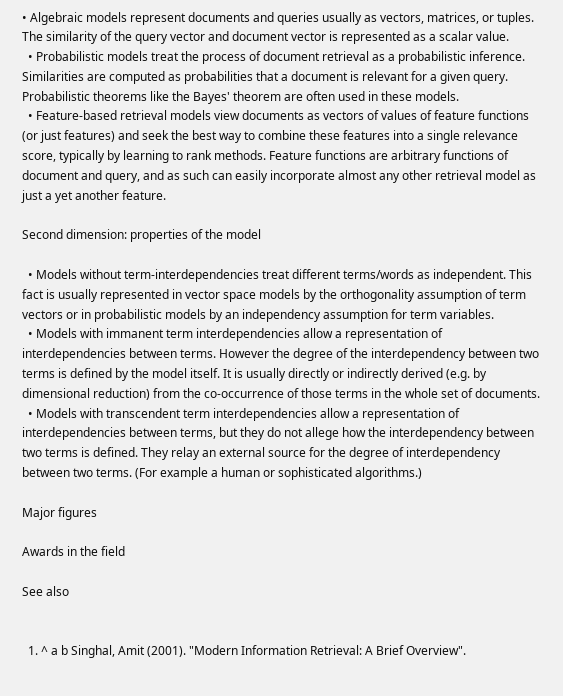• Algebraic models represent documents and queries usually as vectors, matrices, or tuples. The similarity of the query vector and document vector is represented as a scalar value.
  • Probabilistic models treat the process of document retrieval as a probabilistic inference. Similarities are computed as probabilities that a document is relevant for a given query. Probabilistic theorems like the Bayes' theorem are often used in these models.
  • Feature-based retrieval models view documents as vectors of values of feature functions (or just features) and seek the best way to combine these features into a single relevance score, typically by learning to rank methods. Feature functions are arbitrary functions of document and query, and as such can easily incorporate almost any other retrieval model as just a yet another feature.

Second dimension: properties of the model

  • Models without term-interdependencies treat different terms/words as independent. This fact is usually represented in vector space models by the orthogonality assumption of term vectors or in probabilistic models by an independency assumption for term variables.
  • Models with immanent term interdependencies allow a representation of interdependencies between terms. However the degree of the interdependency between two terms is defined by the model itself. It is usually directly or indirectly derived (e.g. by dimensional reduction) from the co-occurrence of those terms in the whole set of documents.
  • Models with transcendent term interdependencies allow a representation of interdependencies between terms, but they do not allege how the interdependency between two terms is defined. They relay an external source for the degree of interdependency between two terms. (For example a human or sophisticated algorithms.)

Major figures

Awards in the field

See also


  1. ^ a b Singhal, Amit (2001). "Modern Information Retrieval: A Brief Overview".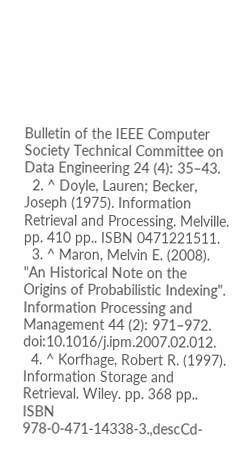Bulletin of the IEEE Computer Society Technical Committee on Data Engineering 24 (4): 35–43.
  2. ^ Doyle, Lauren; Becker, Joseph (1975). Information Retrieval and Processing. Melville. pp. 410 pp.. ISBN 0471221511.
  3. ^ Maron, Melvin E. (2008). "An Historical Note on the Origins of Probabilistic Indexing". Information Processing and Management 44 (2): 971–972. doi:10.1016/j.ipm.2007.02.012.
  4. ^ Korfhage, Robert R. (1997). Information Storage and Retrieval. Wiley. pp. 368 pp.. ISBN 978-0-471-14338-3.,descCd-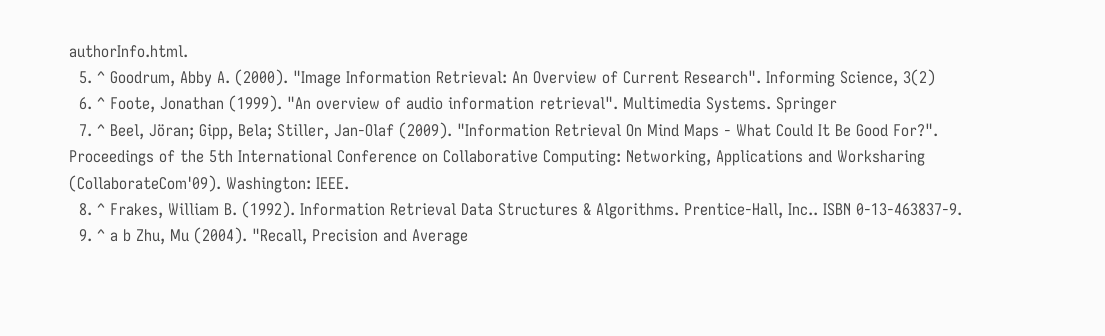authorInfo.html.
  5. ^ Goodrum, Abby A. (2000). "Image Information Retrieval: An Overview of Current Research". Informing Science, 3(2)
  6. ^ Foote, Jonathan (1999). "An overview of audio information retrieval". Multimedia Systems. Springer
  7. ^ Beel, Jöran; Gipp, Bela; Stiller, Jan-Olaf (2009). "Information Retrieval On Mind Maps - What Could It Be Good For?". Proceedings of the 5th International Conference on Collaborative Computing: Networking, Applications and Worksharing (CollaborateCom'09). Washington: IEEE.
  8. ^ Frakes, William B. (1992). Information Retrieval Data Structures & Algorithms. Prentice-Hall, Inc.. ISBN 0-13-463837-9.
  9. ^ a b Zhu, Mu (2004). "Recall, Precision and Average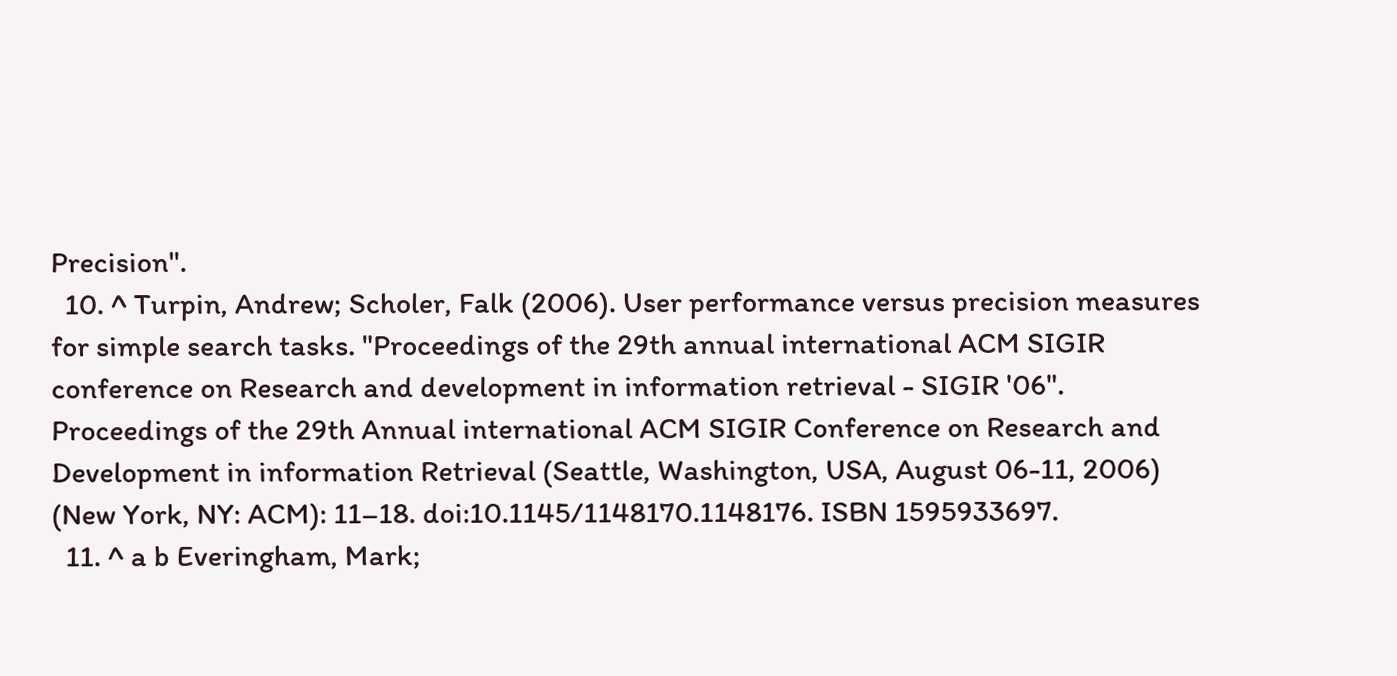Precision".
  10. ^ Turpin, Andrew; Scholer, Falk (2006). User performance versus precision measures for simple search tasks. "Proceedings of the 29th annual international ACM SIGIR conference on Research and development in information retrieval - SIGIR '06". Proceedings of the 29th Annual international ACM SIGIR Conference on Research and Development in information Retrieval (Seattle, Washington, USA, August 06-11, 2006) (New York, NY: ACM): 11–18. doi:10.1145/1148170.1148176. ISBN 1595933697.
  11. ^ a b Everingham, Mark;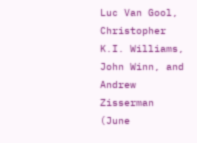Luc Van Gool, Christopher K.I. Williams, John Winn, and Andrew Zisserman (June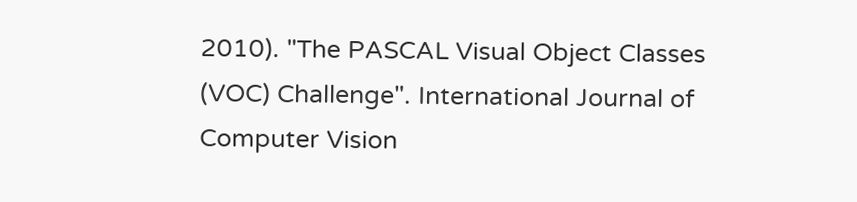2010). "The PASCAL Visual Object Classes (VOC) Challenge". International Journal of Computer Vision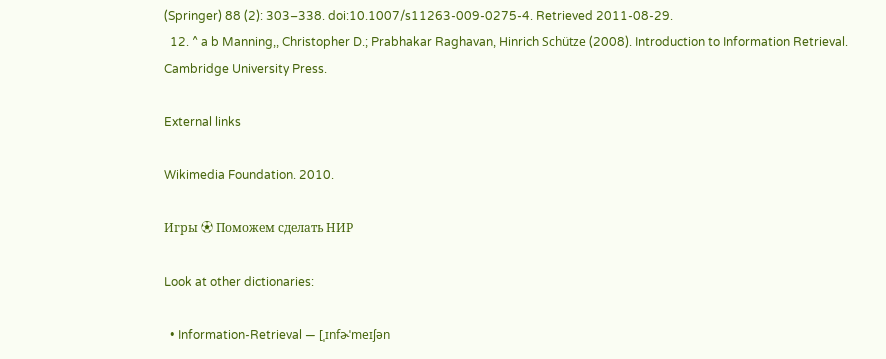(Springer) 88 (2): 303–338. doi:10.1007/s11263-009-0275-4. Retrieved 2011-08-29.
  12. ^ a b Manning,, Christopher D.; Prabhakar Raghavan, Hinrich Schütze (2008). Introduction to Information Retrieval. Cambridge University Press.

External links

Wikimedia Foundation. 2010.

Игры ⚽ Поможем сделать НИР

Look at other dictionaries:

  • Information-Retrieval — [ˌɪnfɚˈmeɪʃən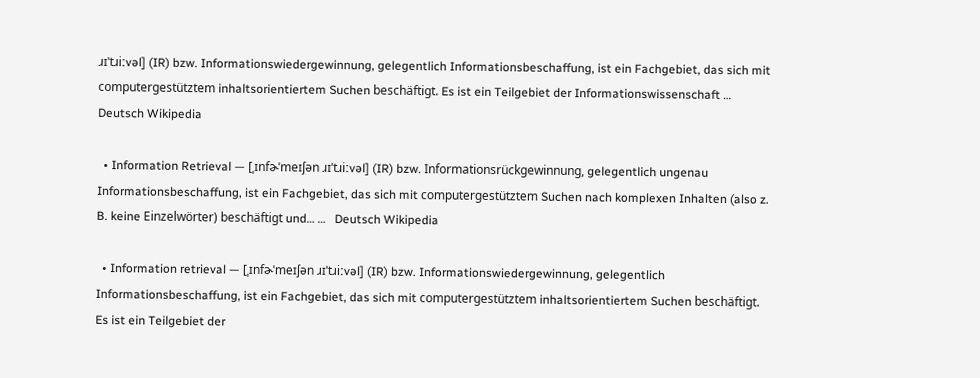ɹɪˈtɹiːvəl] (IR) bzw. Informationswiedergewinnung, gelegentlich Informationsbeschaffung, ist ein Fachgebiet, das sich mit computergestütztem inhaltsorientiertem Suchen beschäftigt. Es ist ein Teilgebiet der Informationswissenschaft …   Deutsch Wikipedia

  • Information Retrieval — [ˌɪnfɚˈmeɪʃən ɹɪˈtɹiːvəl] (IR) bzw. Informationsrückgewinnung, gelegentlich ungenau Informationsbeschaffung, ist ein Fachgebiet, das sich mit computergestütztem Suchen nach komplexen Inhalten (also z. B. keine Einzelwörter) beschäftigt und… …   Deutsch Wikipedia

  • Information retrieval — [ˌɪnfɚˈmeɪʃən ɹɪˈtɹiːvəl] (IR) bzw. Informationswiedergewinnung, gelegentlich Informationsbeschaffung, ist ein Fachgebiet, das sich mit computergestütztem inhaltsorientiertem Suchen beschäftigt. Es ist ein Teilgebiet der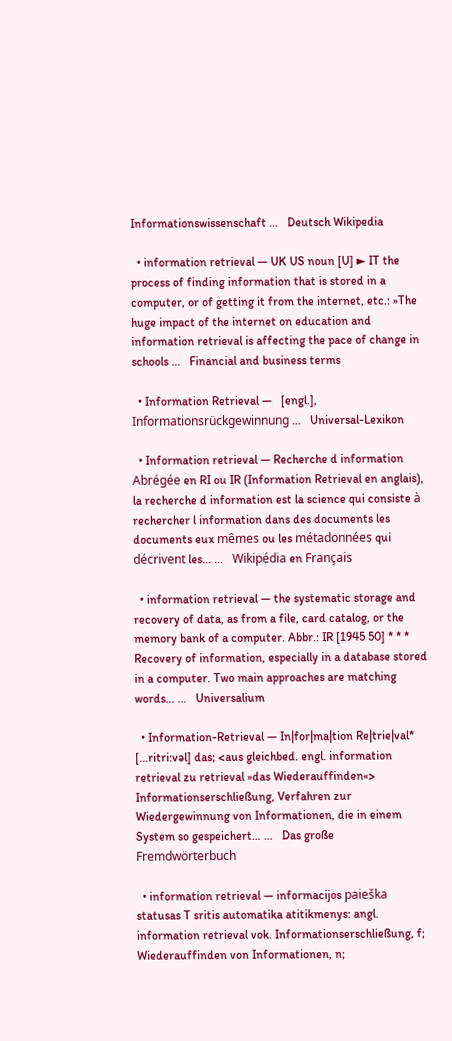Informationswissenschaft …   Deutsch Wikipedia

  • information retrieval — UK US noun [U] ► IT the process of finding information that is stored in a computer, or of getting it from the internet, etc.: »The huge impact of the internet on education and information retrieval is affecting the pace of change in schools …   Financial and business terms

  • Information Retrieval —   [engl.], Informationsrückgewinnung …   Universal-Lexikon

  • Information retrieval — Recherche d information Abrégée en RI ou IR (Information Retrieval en anglais), la recherche d information est la science qui consiste à rechercher l information dans des documents les documents eux mêmes ou les métadonnées qui décrivent les… …   Wikipédia en Français

  • information retrieval — the systematic storage and recovery of data, as from a file, card catalog, or the memory bank of a computer. Abbr.: IR [1945 50] * * * Recovery of information, especially in a database stored in a computer. Two main approaches are matching words… …   Universalium

  • Information-Retrieval — In|for|ma|tion Re|trie|val* [...ritri:vəl] das; <aus gleichbed. engl. information retrieval zu retrieval »das Wiederauffinden«> Informationserschließung, Verfahren zur Wiedergewinnung von Informationen, die in einem System so gespeichert… …   Das große Fremdwörterbuch

  • information retrieval — informacijos paieška statusas T sritis automatika atitikmenys: angl. information retrieval vok. Informationserschließung, f; Wiederauffinden von Informationen, n;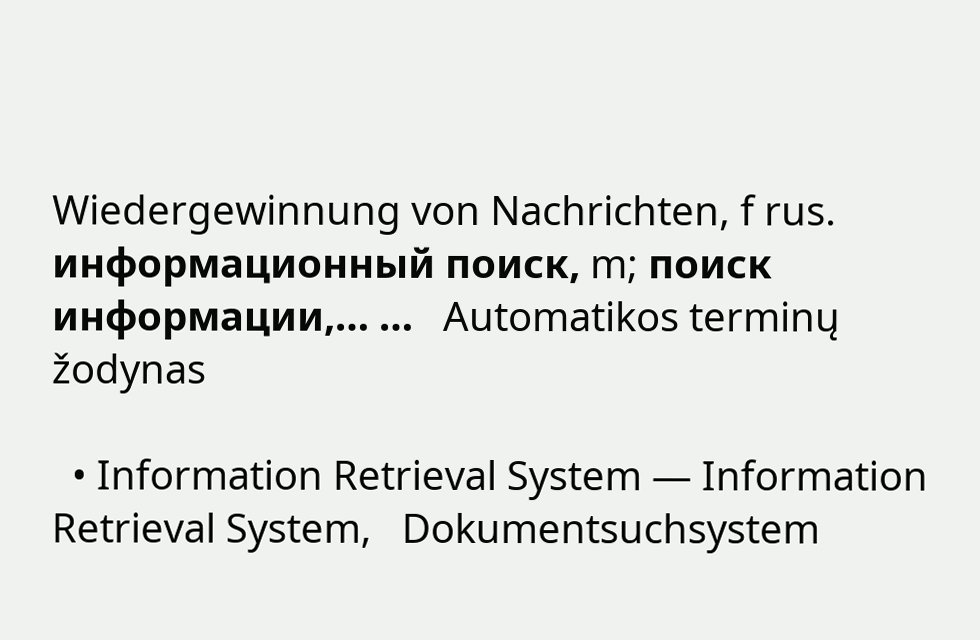Wiedergewinnung von Nachrichten, f rus. информационный поиск, m; поиск информации,… …   Automatikos terminų žodynas

  • Information Retrieval System — Information Retrieval System,   Dokumentsuchsystem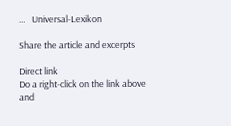…   Universal-Lexikon

Share the article and excerpts

Direct link
Do a right-click on the link above
and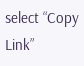select “Copy Link”